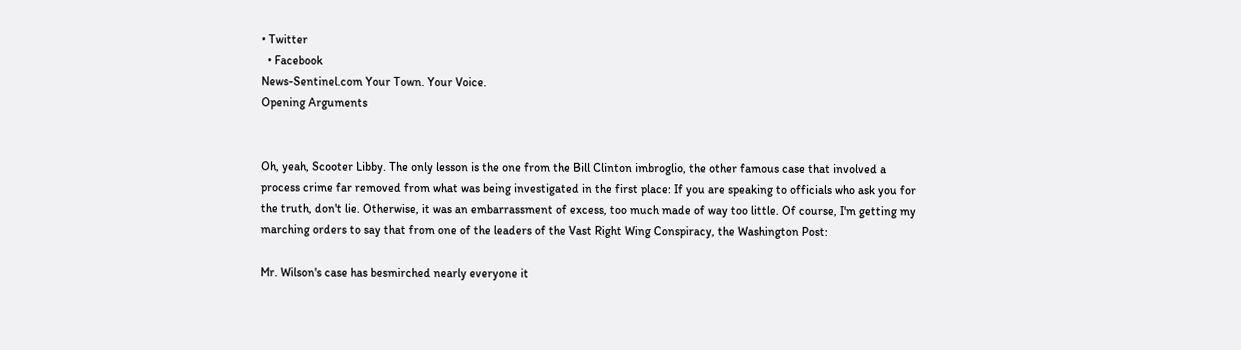• Twitter
  • Facebook
News-Sentinel.com Your Town. Your Voice.
Opening Arguments


Oh, yeah, Scooter Libby. The only lesson is the one from the Bill Clinton imbroglio, the other famous case that involved a process crime far removed from what was being investigated in the first place: If you are speaking to officials who ask you for the truth, don't lie. Otherwise, it was an embarrassment of excess, too much made of way too little. Of course, I'm getting my marching orders to say that from one of the leaders of the Vast Right Wing Conspiracy, the Washington Post:

Mr. Wilson's case has besmirched nearly everyone it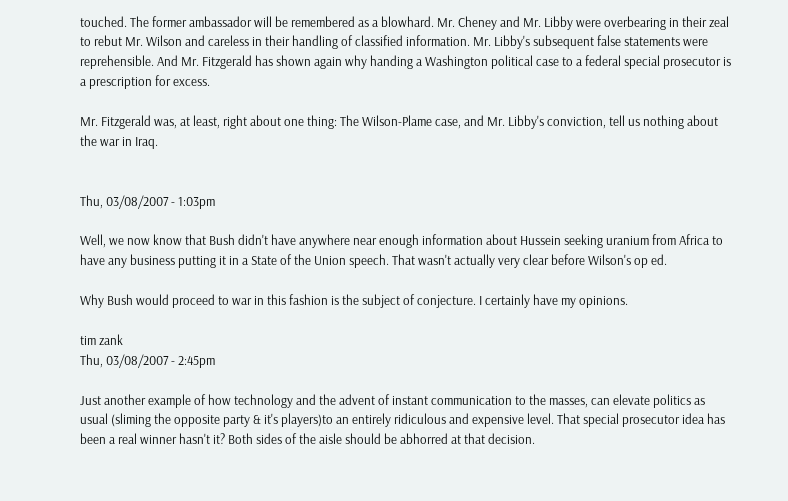touched. The former ambassador will be remembered as a blowhard. Mr. Cheney and Mr. Libby were overbearing in their zeal to rebut Mr. Wilson and careless in their handling of classified information. Mr. Libby's subsequent false statements were reprehensible. And Mr. Fitzgerald has shown again why handing a Washington political case to a federal special prosecutor is a prescription for excess.

Mr. Fitzgerald was, at least, right about one thing: The Wilson-Plame case, and Mr. Libby's conviction, tell us nothing about the war in Iraq.


Thu, 03/08/2007 - 1:03pm

Well, we now know that Bush didn't have anywhere near enough information about Hussein seeking uranium from Africa to have any business putting it in a State of the Union speech. That wasn't actually very clear before Wilson's op ed.

Why Bush would proceed to war in this fashion is the subject of conjecture. I certainly have my opinions.

tim zank
Thu, 03/08/2007 - 2:45pm

Just another example of how technology and the advent of instant communication to the masses, can elevate politics as usual (sliming the opposite party & it's players)to an entirely ridiculous and expensive level. That special prosecutor idea has been a real winner hasn't it? Both sides of the aisle should be abhorred at that decision.